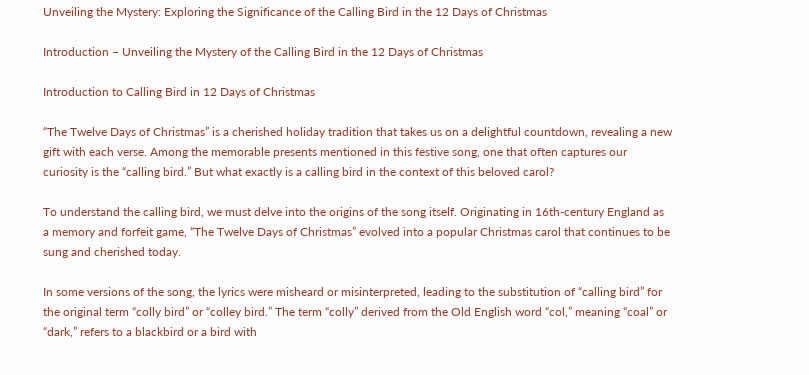Unveiling the Mystery: Exploring the Significance of the Calling Bird in the 12 Days of Christmas

Introduction – Unveiling the Mystery of the Calling Bird in the 12 Days of Christmas

Introduction to Calling Bird in 12 Days of Christmas

“The Twelve Days of Christmas” is a cherished holiday tradition that takes us on a delightful countdown, revealing a new gift with each verse. Among the memorable presents mentioned in this festive song, one that often captures our curiosity is the “calling bird.” But what exactly is a calling bird in the context of this beloved carol?

To understand the calling bird, we must delve into the origins of the song itself. Originating in 16th-century England as a memory and forfeit game, “The Twelve Days of Christmas” evolved into a popular Christmas carol that continues to be sung and cherished today.

In some versions of the song, the lyrics were misheard or misinterpreted, leading to the substitution of “calling bird” for the original term “colly bird” or “colley bird.” The term “colly” derived from the Old English word “col,” meaning “coal” or “dark,” refers to a blackbird or a bird with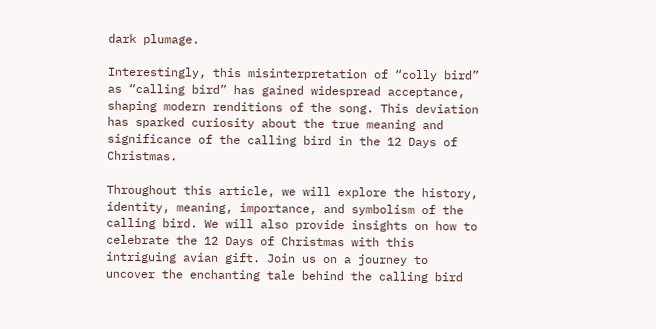dark plumage.

Interestingly, this misinterpretation of “colly bird” as “calling bird” has gained widespread acceptance, shaping modern renditions of the song. This deviation has sparked curiosity about the true meaning and significance of the calling bird in the 12 Days of Christmas.

Throughout this article, we will explore the history, identity, meaning, importance, and symbolism of the calling bird. We will also provide insights on how to celebrate the 12 Days of Christmas with this intriguing avian gift. Join us on a journey to uncover the enchanting tale behind the calling bird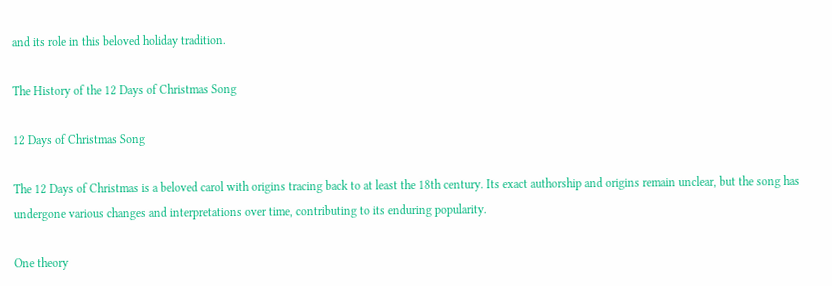and its role in this beloved holiday tradition.

The History of the 12 Days of Christmas Song

12 Days of Christmas Song

The 12 Days of Christmas is a beloved carol with origins tracing back to at least the 18th century. Its exact authorship and origins remain unclear, but the song has undergone various changes and interpretations over time, contributing to its enduring popularity.

One theory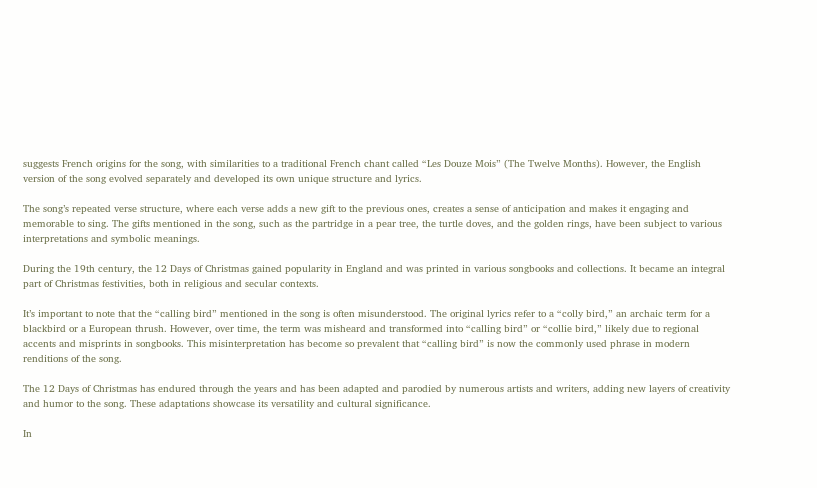suggests French origins for the song, with similarities to a traditional French chant called “Les Douze Mois” (The Twelve Months). However, the English version of the song evolved separately and developed its own unique structure and lyrics.

The song’s repeated verse structure, where each verse adds a new gift to the previous ones, creates a sense of anticipation and makes it engaging and memorable to sing. The gifts mentioned in the song, such as the partridge in a pear tree, the turtle doves, and the golden rings, have been subject to various interpretations and symbolic meanings.

During the 19th century, the 12 Days of Christmas gained popularity in England and was printed in various songbooks and collections. It became an integral part of Christmas festivities, both in religious and secular contexts.

It’s important to note that the “calling bird” mentioned in the song is often misunderstood. The original lyrics refer to a “colly bird,” an archaic term for a blackbird or a European thrush. However, over time, the term was misheard and transformed into “calling bird” or “collie bird,” likely due to regional accents and misprints in songbooks. This misinterpretation has become so prevalent that “calling bird” is now the commonly used phrase in modern renditions of the song.

The 12 Days of Christmas has endured through the years and has been adapted and parodied by numerous artists and writers, adding new layers of creativity and humor to the song. These adaptations showcase its versatility and cultural significance.

In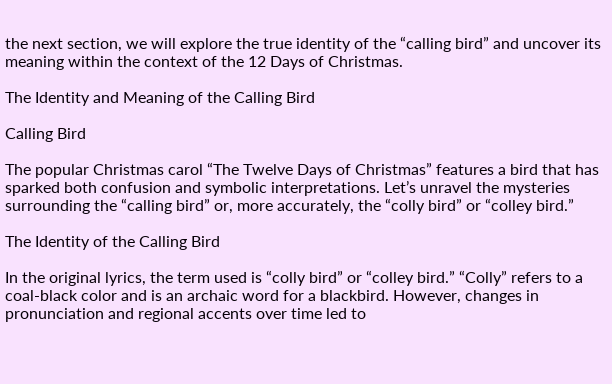the next section, we will explore the true identity of the “calling bird” and uncover its meaning within the context of the 12 Days of Christmas.

The Identity and Meaning of the Calling Bird

Calling Bird

The popular Christmas carol “The Twelve Days of Christmas” features a bird that has sparked both confusion and symbolic interpretations. Let’s unravel the mysteries surrounding the “calling bird” or, more accurately, the “colly bird” or “colley bird.”

The Identity of the Calling Bird

In the original lyrics, the term used is “colly bird” or “colley bird.” “Colly” refers to a coal-black color and is an archaic word for a blackbird. However, changes in pronunciation and regional accents over time led to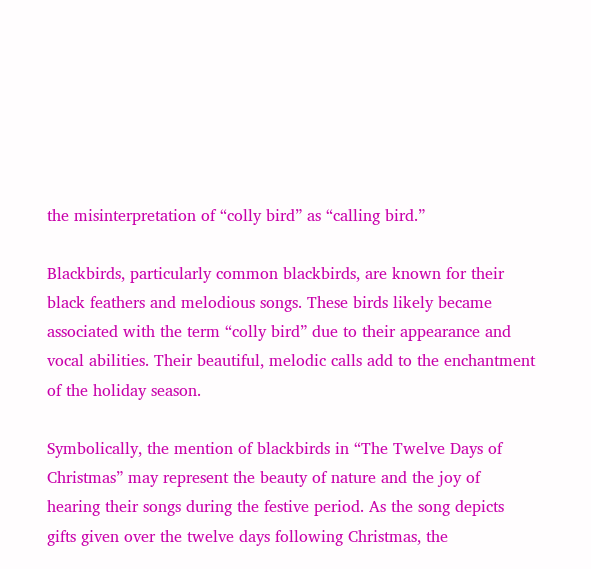the misinterpretation of “colly bird” as “calling bird.”

Blackbirds, particularly common blackbirds, are known for their black feathers and melodious songs. These birds likely became associated with the term “colly bird” due to their appearance and vocal abilities. Their beautiful, melodic calls add to the enchantment of the holiday season.

Symbolically, the mention of blackbirds in “The Twelve Days of Christmas” may represent the beauty of nature and the joy of hearing their songs during the festive period. As the song depicts gifts given over the twelve days following Christmas, the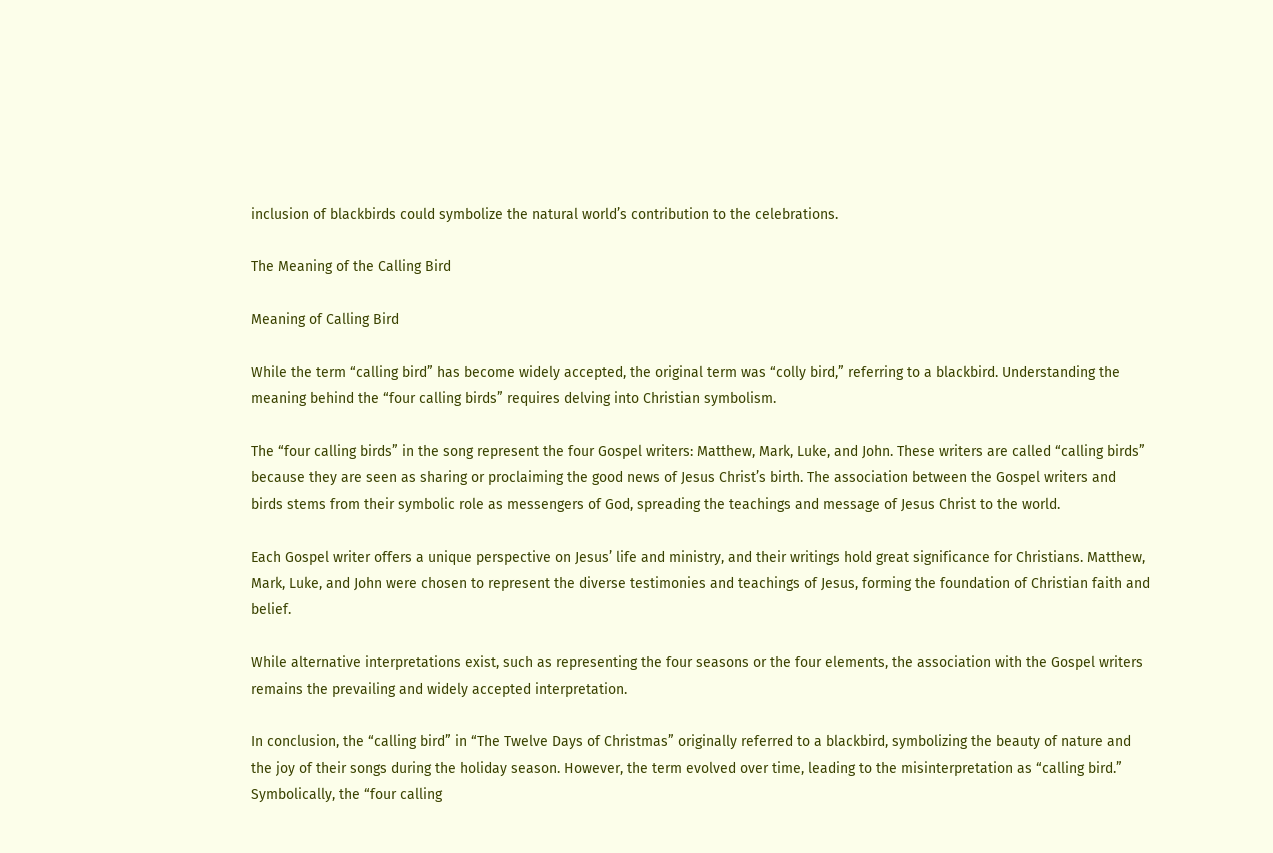inclusion of blackbirds could symbolize the natural world’s contribution to the celebrations.

The Meaning of the Calling Bird

Meaning of Calling Bird

While the term “calling bird” has become widely accepted, the original term was “colly bird,” referring to a blackbird. Understanding the meaning behind the “four calling birds” requires delving into Christian symbolism.

The “four calling birds” in the song represent the four Gospel writers: Matthew, Mark, Luke, and John. These writers are called “calling birds” because they are seen as sharing or proclaiming the good news of Jesus Christ’s birth. The association between the Gospel writers and birds stems from their symbolic role as messengers of God, spreading the teachings and message of Jesus Christ to the world.

Each Gospel writer offers a unique perspective on Jesus’ life and ministry, and their writings hold great significance for Christians. Matthew, Mark, Luke, and John were chosen to represent the diverse testimonies and teachings of Jesus, forming the foundation of Christian faith and belief.

While alternative interpretations exist, such as representing the four seasons or the four elements, the association with the Gospel writers remains the prevailing and widely accepted interpretation.

In conclusion, the “calling bird” in “The Twelve Days of Christmas” originally referred to a blackbird, symbolizing the beauty of nature and the joy of their songs during the holiday season. However, the term evolved over time, leading to the misinterpretation as “calling bird.” Symbolically, the “four calling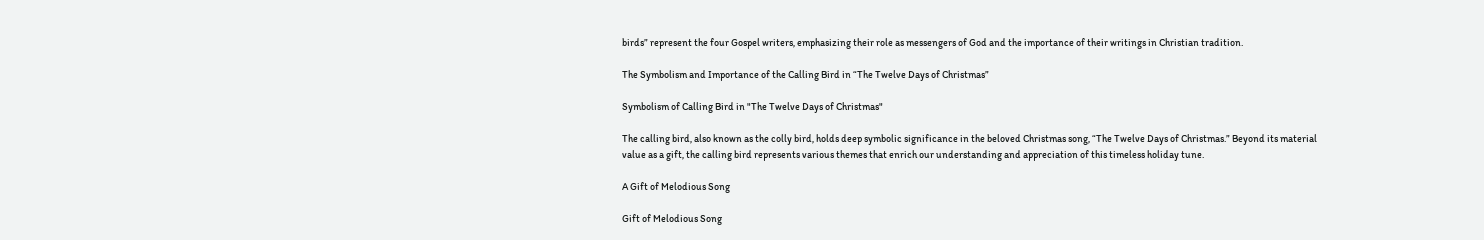birds” represent the four Gospel writers, emphasizing their role as messengers of God and the importance of their writings in Christian tradition.

The Symbolism and Importance of the Calling Bird in “The Twelve Days of Christmas”

Symbolism of Calling Bird in "The Twelve Days of Christmas"

The calling bird, also known as the colly bird, holds deep symbolic significance in the beloved Christmas song, “The Twelve Days of Christmas.” Beyond its material value as a gift, the calling bird represents various themes that enrich our understanding and appreciation of this timeless holiday tune.

A Gift of Melodious Song

Gift of Melodious Song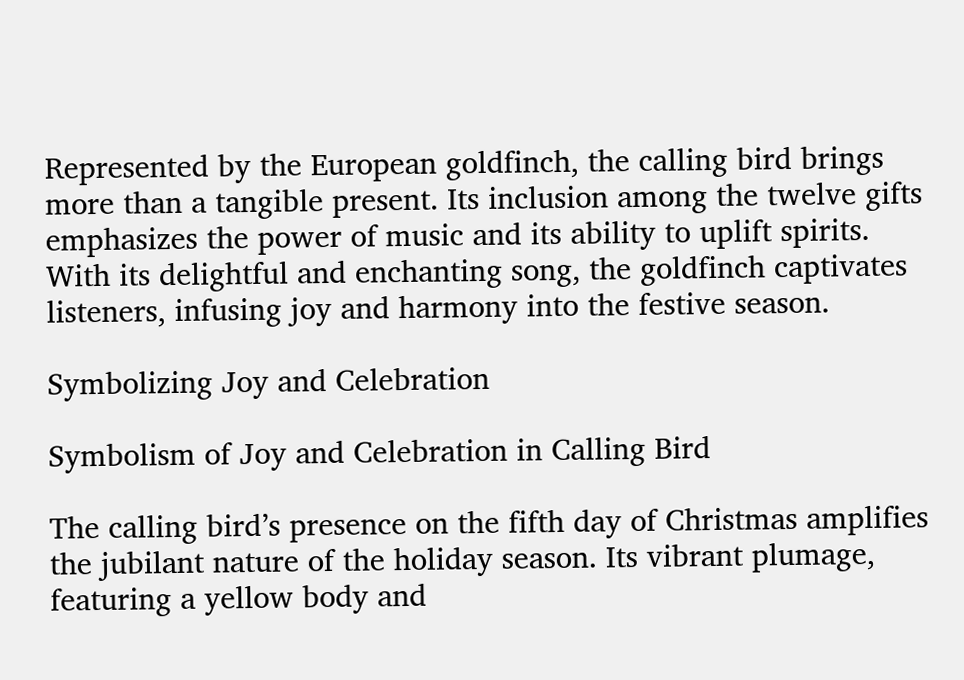Represented by the European goldfinch, the calling bird brings more than a tangible present. Its inclusion among the twelve gifts emphasizes the power of music and its ability to uplift spirits. With its delightful and enchanting song, the goldfinch captivates listeners, infusing joy and harmony into the festive season.

Symbolizing Joy and Celebration

Symbolism of Joy and Celebration in Calling Bird

The calling bird’s presence on the fifth day of Christmas amplifies the jubilant nature of the holiday season. Its vibrant plumage, featuring a yellow body and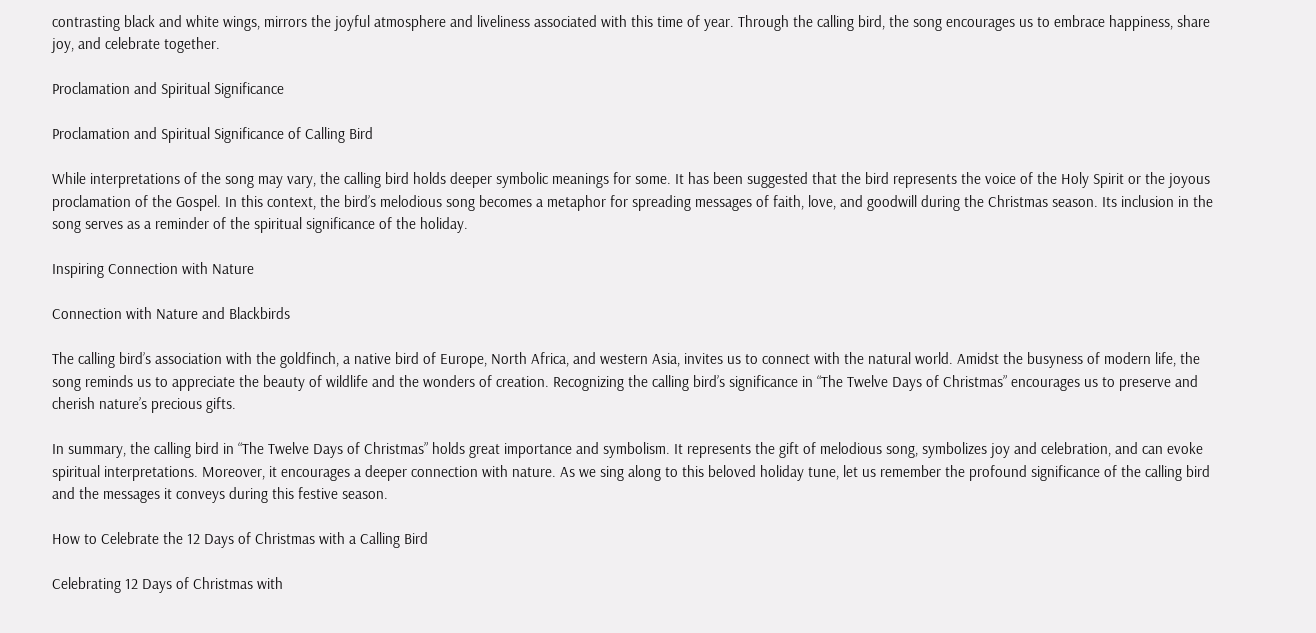contrasting black and white wings, mirrors the joyful atmosphere and liveliness associated with this time of year. Through the calling bird, the song encourages us to embrace happiness, share joy, and celebrate together.

Proclamation and Spiritual Significance

Proclamation and Spiritual Significance of Calling Bird

While interpretations of the song may vary, the calling bird holds deeper symbolic meanings for some. It has been suggested that the bird represents the voice of the Holy Spirit or the joyous proclamation of the Gospel. In this context, the bird’s melodious song becomes a metaphor for spreading messages of faith, love, and goodwill during the Christmas season. Its inclusion in the song serves as a reminder of the spiritual significance of the holiday.

Inspiring Connection with Nature

Connection with Nature and Blackbirds

The calling bird’s association with the goldfinch, a native bird of Europe, North Africa, and western Asia, invites us to connect with the natural world. Amidst the busyness of modern life, the song reminds us to appreciate the beauty of wildlife and the wonders of creation. Recognizing the calling bird’s significance in “The Twelve Days of Christmas” encourages us to preserve and cherish nature’s precious gifts.

In summary, the calling bird in “The Twelve Days of Christmas” holds great importance and symbolism. It represents the gift of melodious song, symbolizes joy and celebration, and can evoke spiritual interpretations. Moreover, it encourages a deeper connection with nature. As we sing along to this beloved holiday tune, let us remember the profound significance of the calling bird and the messages it conveys during this festive season.

How to Celebrate the 12 Days of Christmas with a Calling Bird

Celebrating 12 Days of Christmas with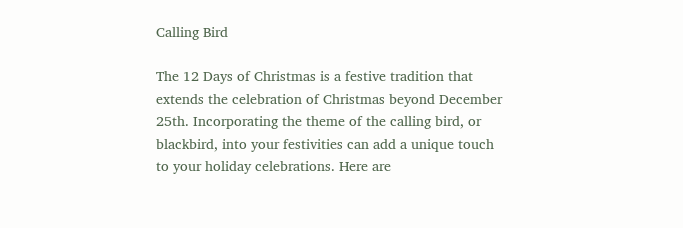Calling Bird

The 12 Days of Christmas is a festive tradition that extends the celebration of Christmas beyond December 25th. Incorporating the theme of the calling bird, or blackbird, into your festivities can add a unique touch to your holiday celebrations. Here are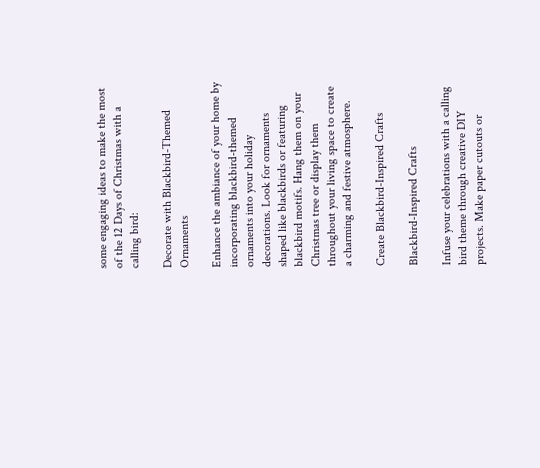some engaging ideas to make the most of the 12 Days of Christmas with a calling bird:

Decorate with Blackbird-Themed Ornaments

Enhance the ambiance of your home by incorporating blackbird-themed ornaments into your holiday decorations. Look for ornaments shaped like blackbirds or featuring blackbird motifs. Hang them on your Christmas tree or display them throughout your living space to create a charming and festive atmosphere.

Create Blackbird-Inspired Crafts

Blackbird-Inspired Crafts

Infuse your celebrations with a calling bird theme through creative DIY projects. Make paper cutouts or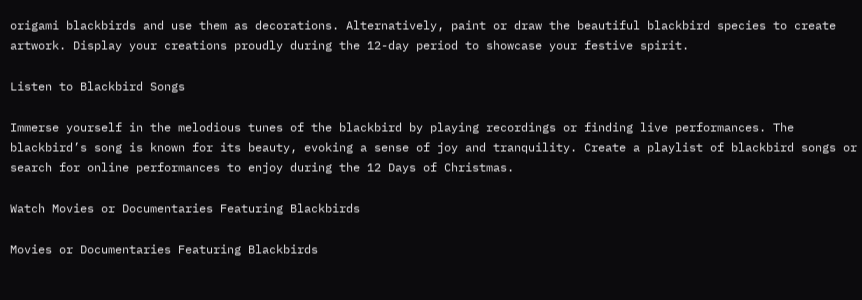origami blackbirds and use them as decorations. Alternatively, paint or draw the beautiful blackbird species to create artwork. Display your creations proudly during the 12-day period to showcase your festive spirit.

Listen to Blackbird Songs

Immerse yourself in the melodious tunes of the blackbird by playing recordings or finding live performances. The blackbird’s song is known for its beauty, evoking a sense of joy and tranquility. Create a playlist of blackbird songs or search for online performances to enjoy during the 12 Days of Christmas.

Watch Movies or Documentaries Featuring Blackbirds

Movies or Documentaries Featuring Blackbirds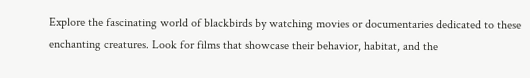Explore the fascinating world of blackbirds by watching movies or documentaries dedicated to these enchanting creatures. Look for films that showcase their behavior, habitat, and the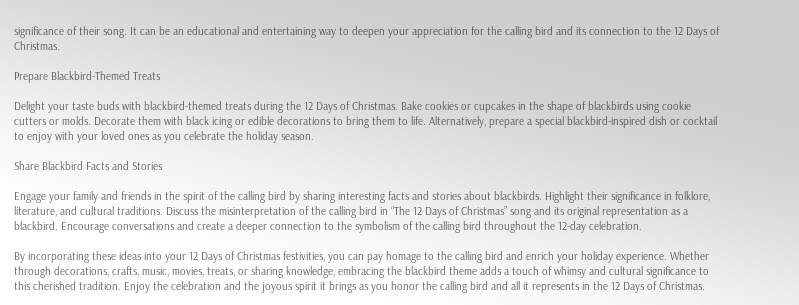significance of their song. It can be an educational and entertaining way to deepen your appreciation for the calling bird and its connection to the 12 Days of Christmas.

Prepare Blackbird-Themed Treats

Delight your taste buds with blackbird-themed treats during the 12 Days of Christmas. Bake cookies or cupcakes in the shape of blackbirds using cookie cutters or molds. Decorate them with black icing or edible decorations to bring them to life. Alternatively, prepare a special blackbird-inspired dish or cocktail to enjoy with your loved ones as you celebrate the holiday season.

Share Blackbird Facts and Stories

Engage your family and friends in the spirit of the calling bird by sharing interesting facts and stories about blackbirds. Highlight their significance in folklore, literature, and cultural traditions. Discuss the misinterpretation of the calling bird in “The 12 Days of Christmas” song and its original representation as a blackbird. Encourage conversations and create a deeper connection to the symbolism of the calling bird throughout the 12-day celebration.

By incorporating these ideas into your 12 Days of Christmas festivities, you can pay homage to the calling bird and enrich your holiday experience. Whether through decorations, crafts, music, movies, treats, or sharing knowledge, embracing the blackbird theme adds a touch of whimsy and cultural significance to this cherished tradition. Enjoy the celebration and the joyous spirit it brings as you honor the calling bird and all it represents in the 12 Days of Christmas.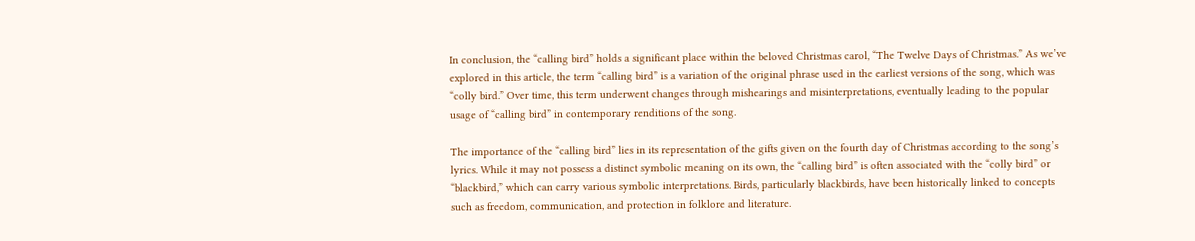In conclusion, the “calling bird” holds a significant place within the beloved Christmas carol, “The Twelve Days of Christmas.” As we’ve explored in this article, the term “calling bird” is a variation of the original phrase used in the earliest versions of the song, which was “colly bird.” Over time, this term underwent changes through mishearings and misinterpretations, eventually leading to the popular usage of “calling bird” in contemporary renditions of the song.

The importance of the “calling bird” lies in its representation of the gifts given on the fourth day of Christmas according to the song’s lyrics. While it may not possess a distinct symbolic meaning on its own, the “calling bird” is often associated with the “colly bird” or “blackbird,” which can carry various symbolic interpretations. Birds, particularly blackbirds, have been historically linked to concepts such as freedom, communication, and protection in folklore and literature.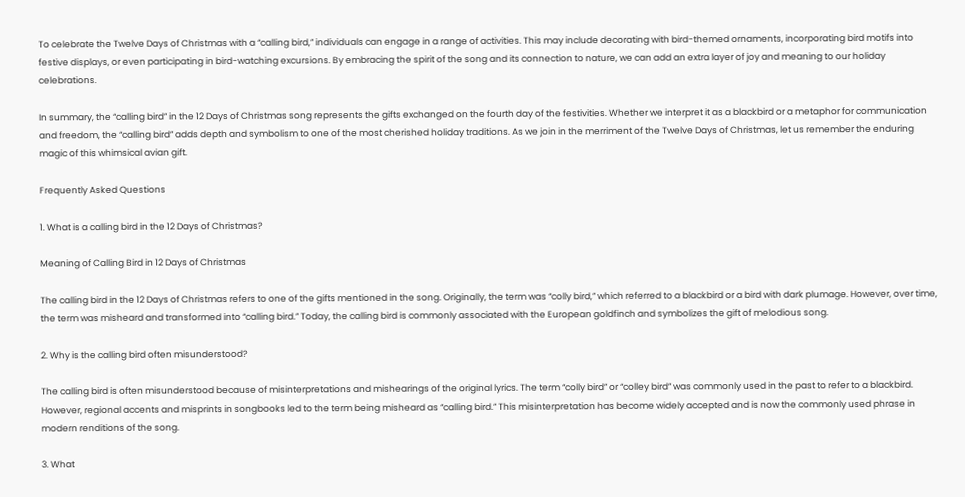To celebrate the Twelve Days of Christmas with a “calling bird,” individuals can engage in a range of activities. This may include decorating with bird-themed ornaments, incorporating bird motifs into festive displays, or even participating in bird-watching excursions. By embracing the spirit of the song and its connection to nature, we can add an extra layer of joy and meaning to our holiday celebrations.

In summary, the “calling bird” in the 12 Days of Christmas song represents the gifts exchanged on the fourth day of the festivities. Whether we interpret it as a blackbird or a metaphor for communication and freedom, the “calling bird” adds depth and symbolism to one of the most cherished holiday traditions. As we join in the merriment of the Twelve Days of Christmas, let us remember the enduring magic of this whimsical avian gift.

Frequently Asked Questions

1. What is a calling bird in the 12 Days of Christmas?

Meaning of Calling Bird in 12 Days of Christmas

The calling bird in the 12 Days of Christmas refers to one of the gifts mentioned in the song. Originally, the term was “colly bird,” which referred to a blackbird or a bird with dark plumage. However, over time, the term was misheard and transformed into “calling bird.” Today, the calling bird is commonly associated with the European goldfinch and symbolizes the gift of melodious song.

2. Why is the calling bird often misunderstood?

The calling bird is often misunderstood because of misinterpretations and mishearings of the original lyrics. The term “colly bird” or “colley bird” was commonly used in the past to refer to a blackbird. However, regional accents and misprints in songbooks led to the term being misheard as “calling bird.” This misinterpretation has become widely accepted and is now the commonly used phrase in modern renditions of the song.

3. What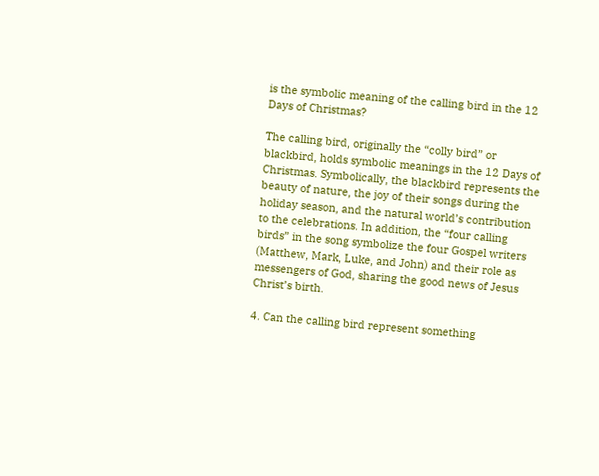is the symbolic meaning of the calling bird in the 12 Days of Christmas?

The calling bird, originally the “colly bird” or blackbird, holds symbolic meanings in the 12 Days of Christmas. Symbolically, the blackbird represents the beauty of nature, the joy of their songs during the holiday season, and the natural world’s contribution to the celebrations. In addition, the “four calling birds” in the song symbolize the four Gospel writers (Matthew, Mark, Luke, and John) and their role as messengers of God, sharing the good news of Jesus Christ’s birth.

4. Can the calling bird represent something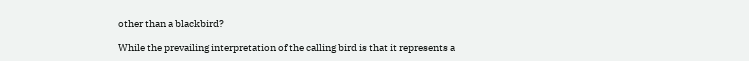other than a blackbird?

While the prevailing interpretation of the calling bird is that it represents a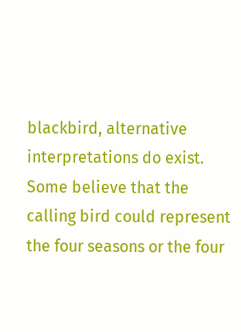blackbird, alternative interpretations do exist. Some believe that the calling bird could represent the four seasons or the four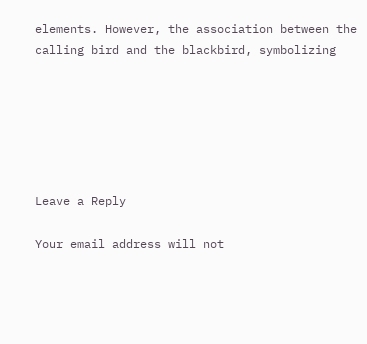elements. However, the association between the calling bird and the blackbird, symbolizing






Leave a Reply

Your email address will not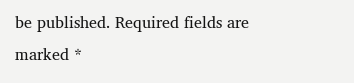be published. Required fields are marked *